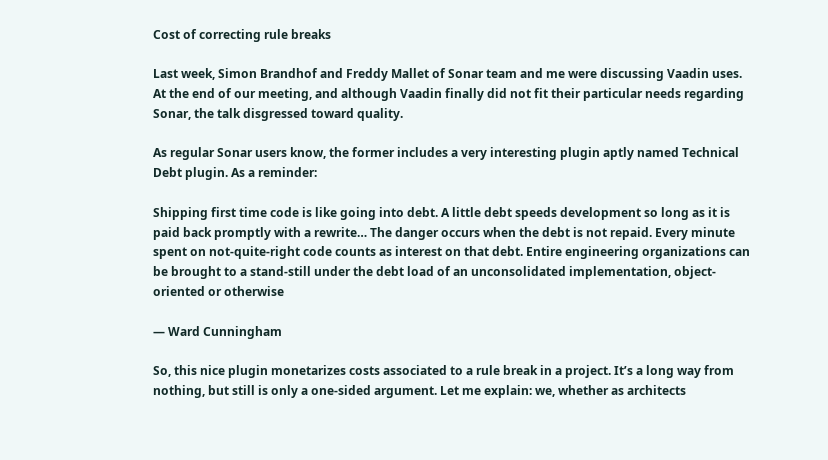Cost of correcting rule breaks

Last week, Simon Brandhof and Freddy Mallet of Sonar team and me were discussing Vaadin uses. At the end of our meeting, and although Vaadin finally did not fit their particular needs regarding Sonar, the talk disgressed toward quality.

As regular Sonar users know, the former includes a very interesting plugin aptly named Technical Debt plugin. As a reminder:

Shipping first time code is like going into debt. A little debt speeds development so long as it is paid back promptly with a rewrite… The danger occurs when the debt is not repaid. Every minute spent on not-quite-right code counts as interest on that debt. Entire engineering organizations can be brought to a stand-still under the debt load of an unconsolidated implementation, object-oriented or otherwise

— Ward Cunningham

So, this nice plugin monetarizes costs associated to a rule break in a project. It’s a long way from nothing, but still is only a one-sided argument. Let me explain: we, whether as architects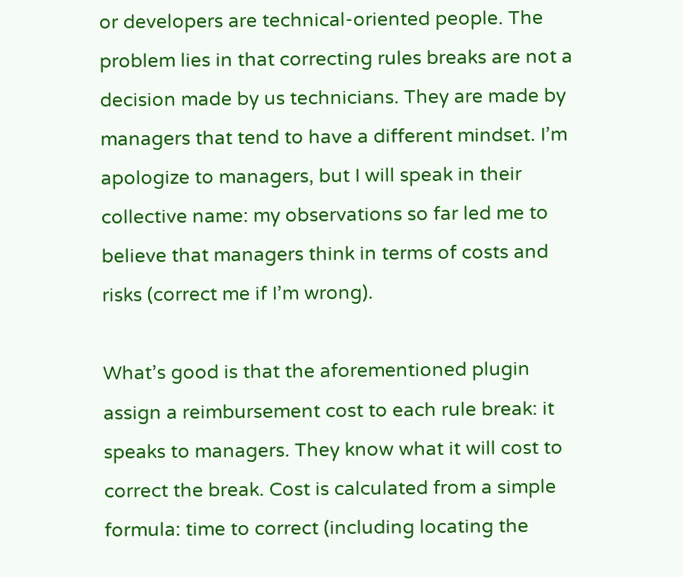or developers are technical-oriented people. The problem lies in that correcting rules breaks are not a decision made by us technicians. They are made by managers that tend to have a different mindset. I’m apologize to managers, but I will speak in their collective name: my observations so far led me to believe that managers think in terms of costs and risks (correct me if I’m wrong).

What’s good is that the aforementioned plugin assign a reimbursement cost to each rule break: it speaks to managers. They know what it will cost to correct the break. Cost is calculated from a simple formula: time to correct (including locating the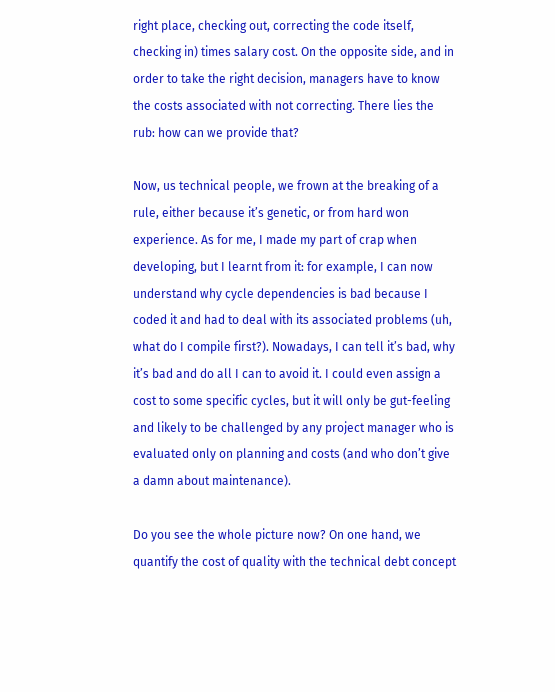right place, checking out, correcting the code itself, checking in) times salary cost. On the opposite side, and in order to take the right decision, managers have to know the costs associated with not correcting. There lies the rub: how can we provide that?

Now, us technical people, we frown at the breaking of a rule, either because it’s genetic, or from hard won experience. As for me, I made my part of crap when developing, but I learnt from it: for example, I can now understand why cycle dependencies is bad because I coded it and had to deal with its associated problems (uh, what do I compile first?). Nowadays, I can tell it’s bad, why it’s bad and do all I can to avoid it. I could even assign a cost to some specific cycles, but it will only be gut-feeling and likely to be challenged by any project manager who is evaluated only on planning and costs (and who don’t give a damn about maintenance).

Do you see the whole picture now? On one hand, we quantify the cost of quality with the technical debt concept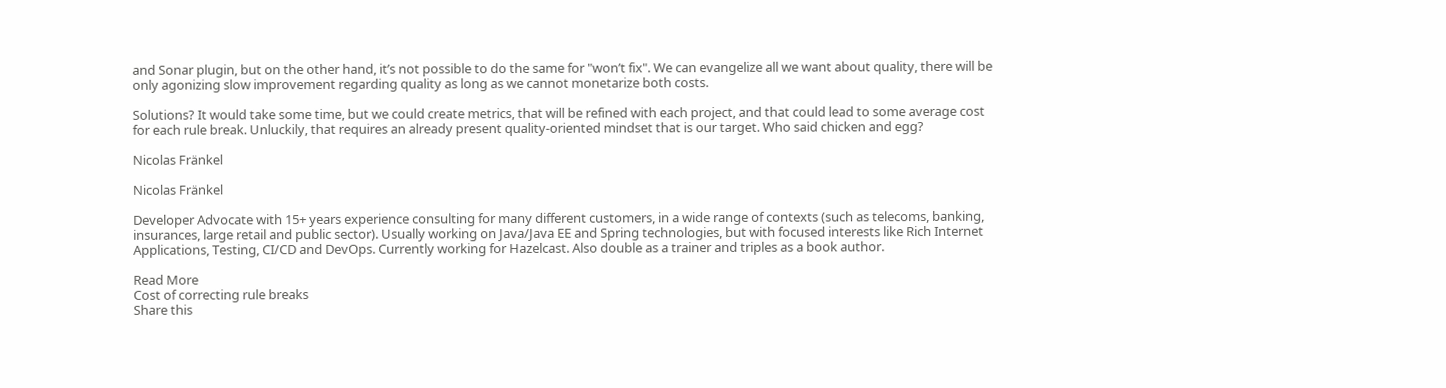and Sonar plugin, but on the other hand, it’s not possible to do the same for "won’t fix". We can evangelize all we want about quality, there will be only agonizing slow improvement regarding quality as long as we cannot monetarize both costs.

Solutions? It would take some time, but we could create metrics, that will be refined with each project, and that could lead to some average cost for each rule break. Unluckily, that requires an already present quality-oriented mindset that is our target. Who said chicken and egg?

Nicolas Fränkel

Nicolas Fränkel

Developer Advocate with 15+ years experience consulting for many different customers, in a wide range of contexts (such as telecoms, banking, insurances, large retail and public sector). Usually working on Java/Java EE and Spring technologies, but with focused interests like Rich Internet Applications, Testing, CI/CD and DevOps. Currently working for Hazelcast. Also double as a trainer and triples as a book author.

Read More
Cost of correcting rule breaks
Share this